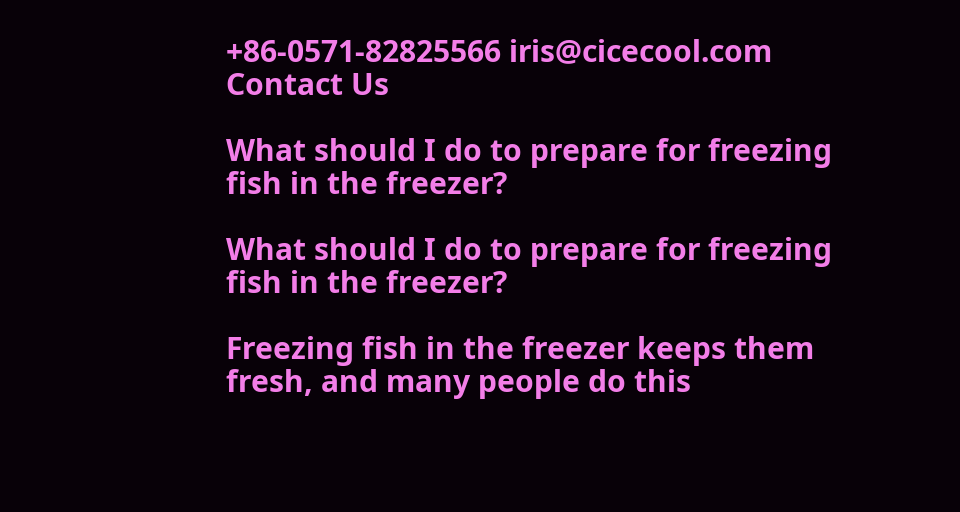+86-0571-82825566 iris@cicecool.com
Contact Us

What should I do to prepare for freezing fish in the freezer?

What should I do to prepare for freezing fish in the freezer?

Freezing fish in the freezer keeps them fresh, and many people do this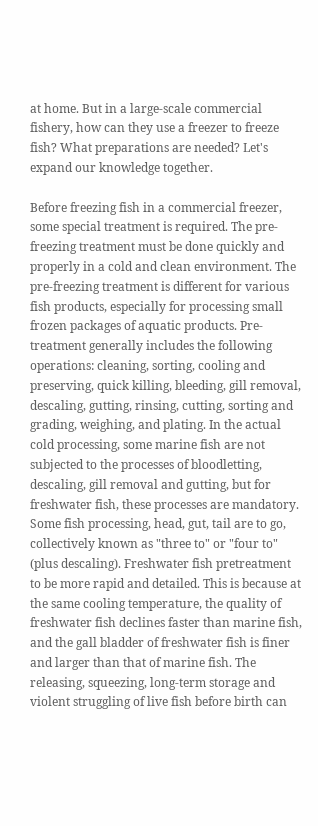at home. But in a large-scale commercial fishery, how can they use a freezer to freeze fish? What preparations are needed? Let's expand our knowledge together.

Before freezing fish in a commercial freezer, some special treatment is required. The pre-freezing treatment must be done quickly and properly in a cold and clean environment. The pre-freezing treatment is different for various fish products, especially for processing small frozen packages of aquatic products. Pre-treatment generally includes the following operations: cleaning, sorting, cooling and preserving, quick killing, bleeding, gill removal, descaling, gutting, rinsing, cutting, sorting and grading, weighing, and plating. In the actual cold processing, some marine fish are not subjected to the processes of bloodletting, descaling, gill removal and gutting, but for freshwater fish, these processes are mandatory. Some fish processing, head, gut, tail are to go, collectively known as "three to" or "four to" (plus descaling). Freshwater fish pretreatment to be more rapid and detailed. This is because at the same cooling temperature, the quality of freshwater fish declines faster than marine fish, and the gall bladder of freshwater fish is finer and larger than that of marine fish. The releasing, squeezing, long-term storage and violent struggling of live fish before birth can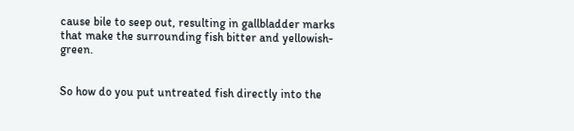cause bile to seep out, resulting in gallbladder marks that make the surrounding fish bitter and yellowish-green.


So how do you put untreated fish directly into the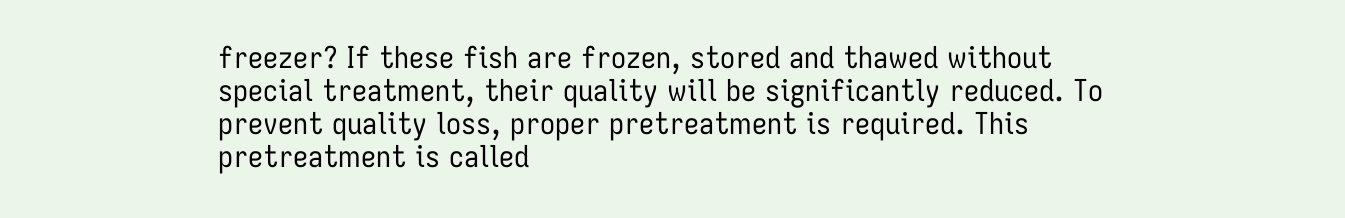freezer? If these fish are frozen, stored and thawed without special treatment, their quality will be significantly reduced. To prevent quality loss, proper pretreatment is required. This pretreatment is called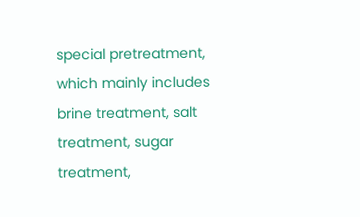special pretreatment, which mainly includes brine treatment, salt treatment, sugar treatment,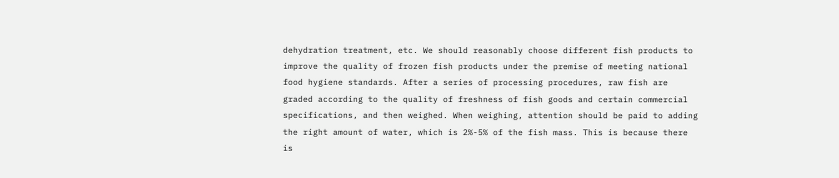dehydration treatment, etc. We should reasonably choose different fish products to improve the quality of frozen fish products under the premise of meeting national food hygiene standards. After a series of processing procedures, raw fish are graded according to the quality of freshness of fish goods and certain commercial specifications, and then weighed. When weighing, attention should be paid to adding the right amount of water, which is 2%-5% of the fish mass. This is because there is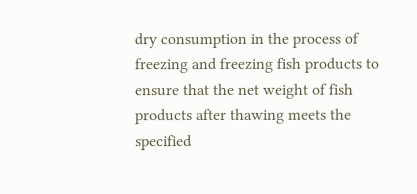dry consumption in the process of freezing and freezing fish products to ensure that the net weight of fish products after thawing meets the specified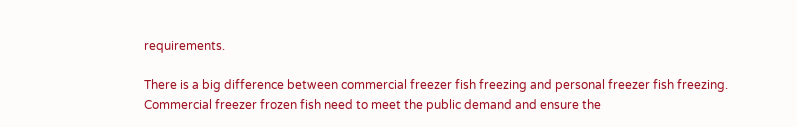requirements.

There is a big difference between commercial freezer fish freezing and personal freezer fish freezing. Commercial freezer frozen fish need to meet the public demand and ensure the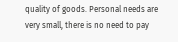quality of goods. Personal needs are very small, there is no need to pay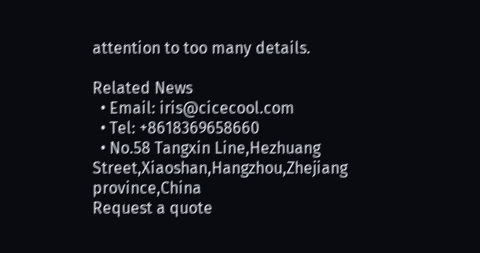attention to too many details.

Related News
  • Email: iris@cicecool.com
  • Tel: +8618369658660
  • No.58 Tangxin Line,Hezhuang Street,Xiaoshan,Hangzhou,Zhejiang province,China
Request a quote